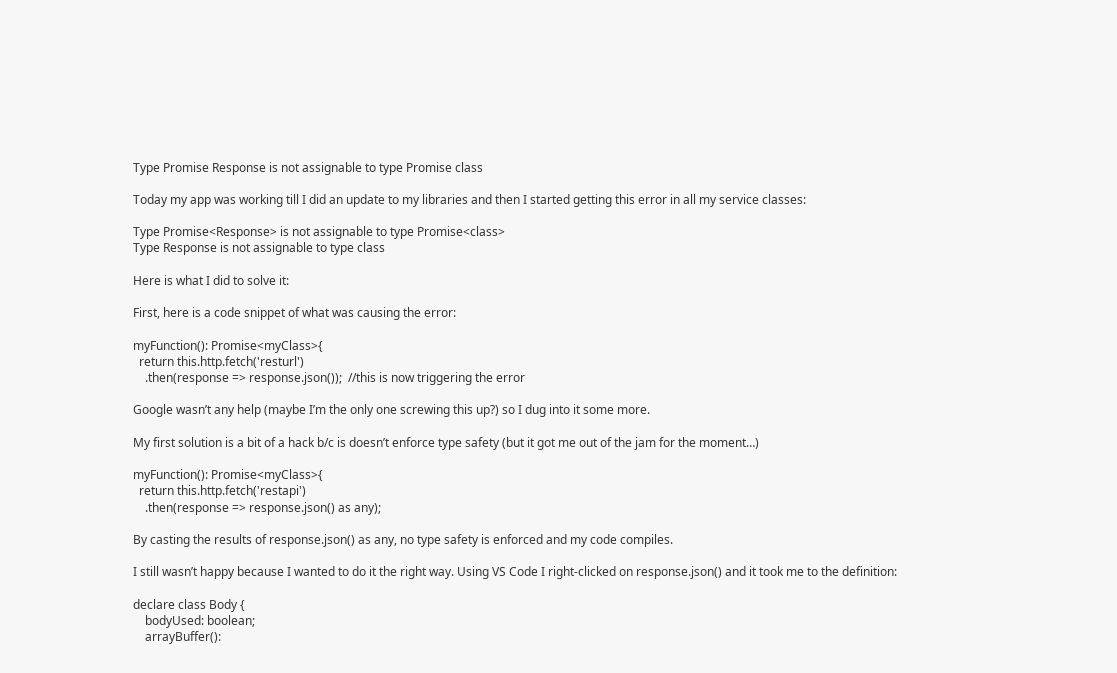Type Promise Response is not assignable to type Promise class

Today my app was working till I did an update to my libraries and then I started getting this error in all my service classes:

Type Promise<Response> is not assignable to type Promise<class>
Type Response is not assignable to type class

Here is what I did to solve it:

First, here is a code snippet of what was causing the error:

myFunction(): Promise<myClass>{
  return this.http.fetch('resturl')
    .then(response => response.json());  //this is now triggering the error

Google wasn’t any help (maybe I’m the only one screwing this up?) so I dug into it some more.

My first solution is a bit of a hack b/c is doesn’t enforce type safety (but it got me out of the jam for the moment…)

myFunction(): Promise<myClass>{
  return this.http.fetch('restapi')
    .then(response => response.json() as any);

By casting the results of response.json() as any, no type safety is enforced and my code compiles.

I still wasn’t happy because I wanted to do it the right way. Using VS Code I right-clicked on response.json() and it took me to the definition:

declare class Body {
    bodyUsed: boolean;
    arrayBuffer():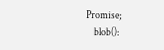Promise;
    blob():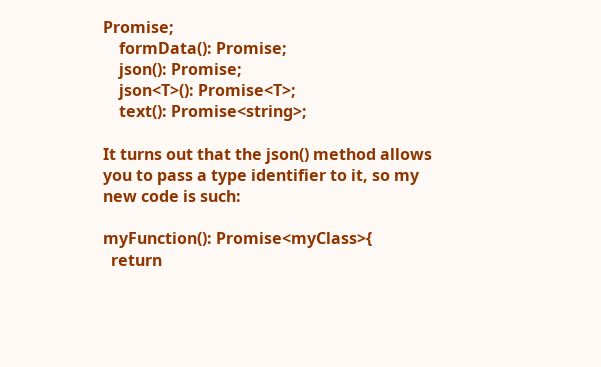Promise;
    formData(): Promise;
    json(): Promise;
    json<T>(): Promise<T>;
    text(): Promise<string>;

It turns out that the json() method allows you to pass a type identifier to it, so my new code is such:

myFunction(): Promise<myClass>{
  return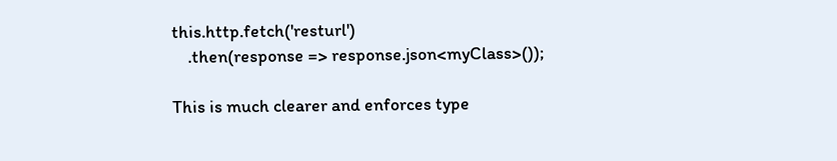this.http.fetch('resturl')
    .then(response => response.json<myClass>());

This is much clearer and enforces type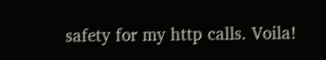safety for my http calls. Voila!